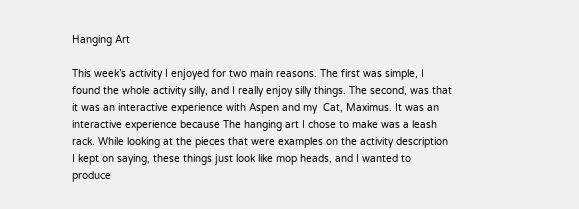Hanging Art

This week’s activity I enjoyed for two main reasons. The first was simple, I found the whole activity silly, and I really enjoy silly things. The second, was that it was an interactive experience with Aspen and my  Cat, Maximus. It was an interactive experience because The hanging art I chose to make was a leash rack. While looking at the pieces that were examples on the activity description I kept on saying, these things just look like mop heads, and I wanted to produce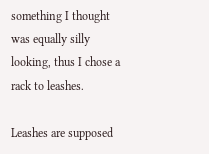something I thought was equally silly looking, thus I chose a rack to leashes.

Leashes are supposed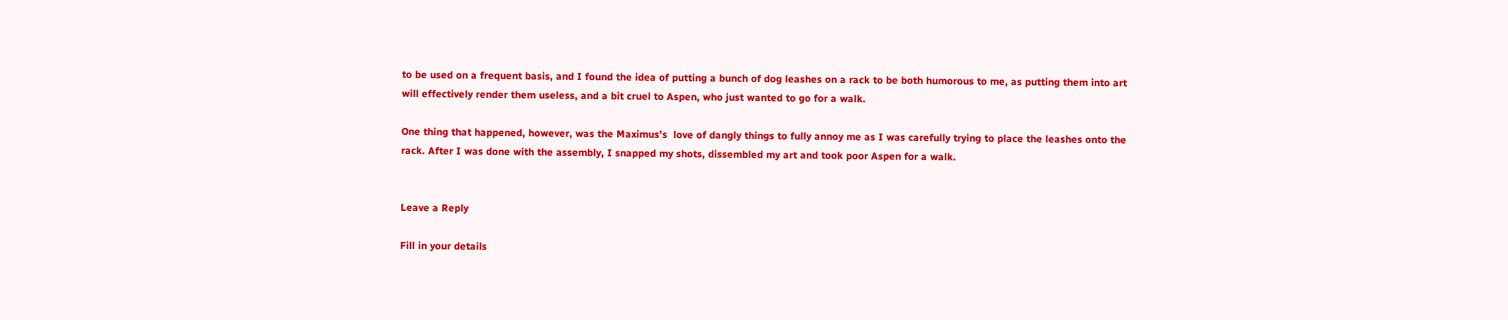to be used on a frequent basis, and I found the idea of putting a bunch of dog leashes on a rack to be both humorous to me, as putting them into art will effectively render them useless, and a bit cruel to Aspen, who just wanted to go for a walk.

One thing that happened, however, was the Maximus’s  love of dangly things to fully annoy me as I was carefully trying to place the leashes onto the rack. After I was done with the assembly, I snapped my shots, dissembled my art and took poor Aspen for a walk.


Leave a Reply

Fill in your details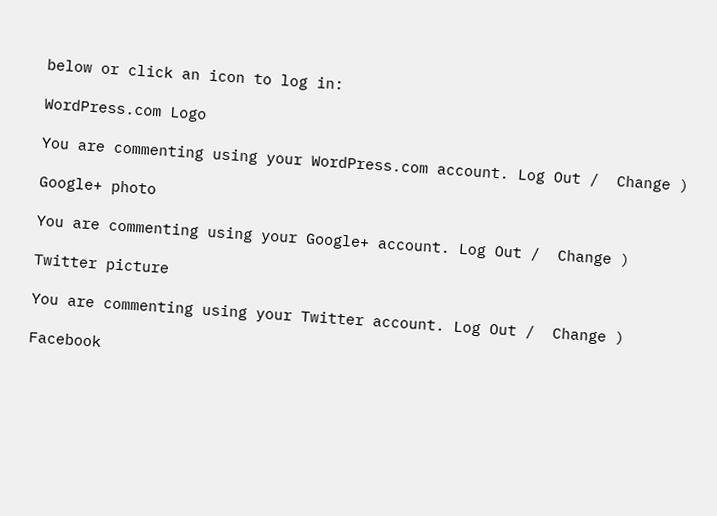below or click an icon to log in:

WordPress.com Logo

You are commenting using your WordPress.com account. Log Out /  Change )

Google+ photo

You are commenting using your Google+ account. Log Out /  Change )

Twitter picture

You are commenting using your Twitter account. Log Out /  Change )

Facebook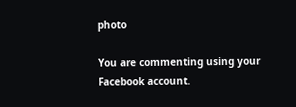photo

You are commenting using your Facebook account.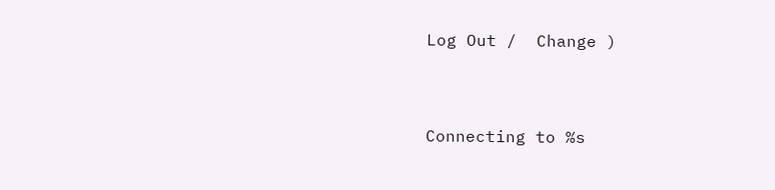Log Out /  Change )


Connecting to %s